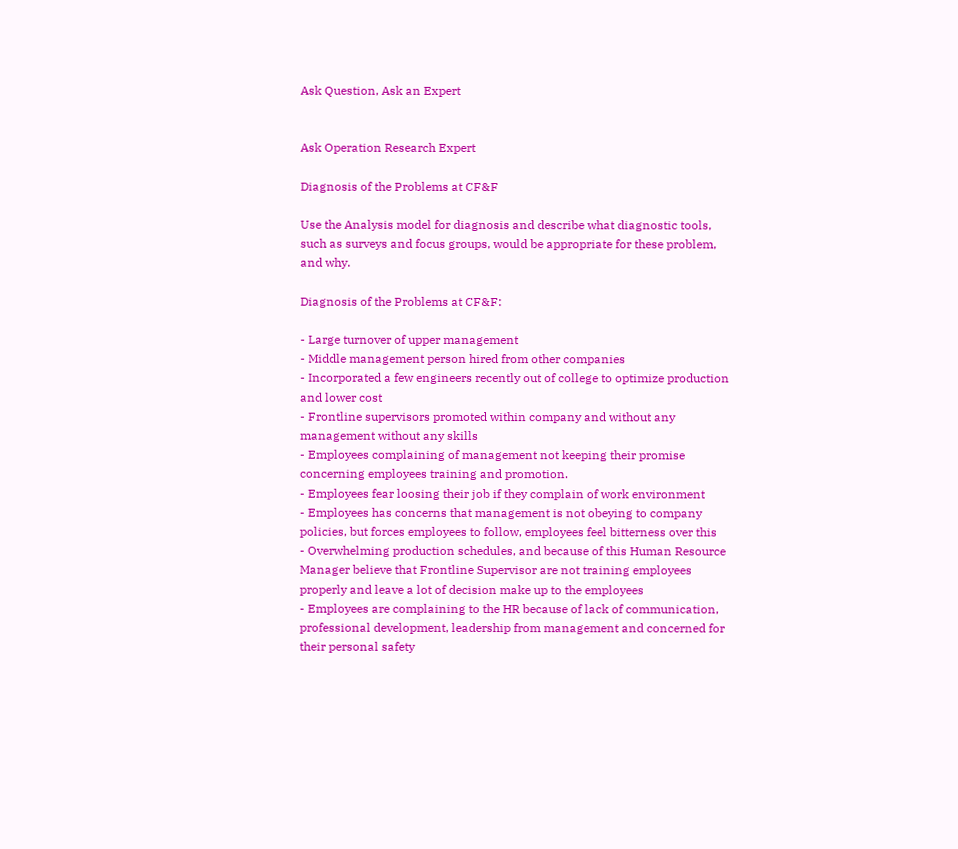Ask Question, Ask an Expert


Ask Operation Research Expert

Diagnosis of the Problems at CF&F

Use the Analysis model for diagnosis and describe what diagnostic tools, such as surveys and focus groups, would be appropriate for these problem, and why.

Diagnosis of the Problems at CF&F:

- Large turnover of upper management
- Middle management person hired from other companies
- Incorporated a few engineers recently out of college to optimize production and lower cost
- Frontline supervisors promoted within company and without any management without any skills
- Employees complaining of management not keeping their promise concerning employees training and promotion.
- Employees fear loosing their job if they complain of work environment
- Employees has concerns that management is not obeying to company policies, but forces employees to follow, employees feel bitterness over this
- Overwhelming production schedules, and because of this Human Resource Manager believe that Frontline Supervisor are not training employees properly and leave a lot of decision make up to the employees
- Employees are complaining to the HR because of lack of communication, professional development, leadership from management and concerned for their personal safety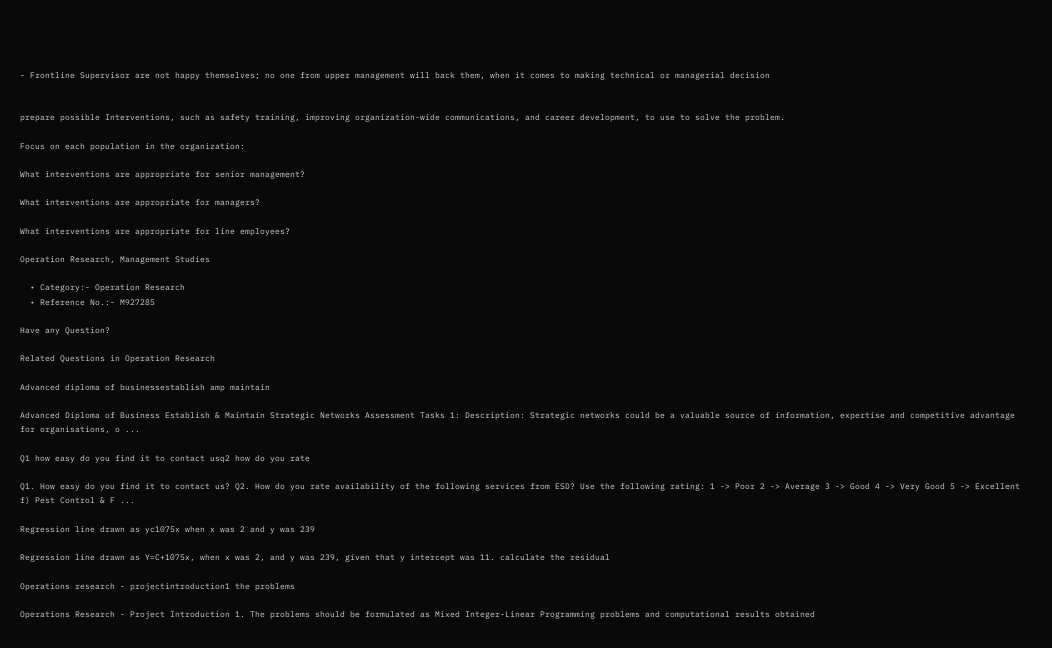- Frontline Supervisor are not happy themselves; no one from upper management will back them, when it comes to making technical or managerial decision


prepare possible Interventions, such as safety training, improving organization-wide communications, and career development, to use to solve the problem.

Focus on each population in the organization:

What interventions are appropriate for senior management?

What interventions are appropriate for managers?

What interventions are appropriate for line employees?

Operation Research, Management Studies

  • Category:- Operation Research
  • Reference No.:- M927285

Have any Question?

Related Questions in Operation Research

Advanced diploma of businessestablish amp maintain

Advanced Diploma of Business Establish & Maintain Strategic Networks Assessment Tasks 1: Description: Strategic networks could be a valuable source of information, expertise and competitive advantage for organisations, o ...

Q1 how easy do you find it to contact usq2 how do you rate

Q1. How easy do you find it to contact us? Q2. How do you rate availability of the following services from ESD? Use the following rating: 1 -> Poor 2 -> Average 3 -> Good 4 -> Very Good 5 -> Excellent f) Pest Control & F ...

Regression line drawn as yc1075x when x was 2 and y was 239

Regression line drawn as Y=C+1075x, when x was 2, and y was 239, given that y intercept was 11. calculate the residual

Operations research - projectintroduction1 the problems

Operations Research - Project Introduction 1. The problems should be formulated as Mixed Integer-Linear Programming problems and computational results obtained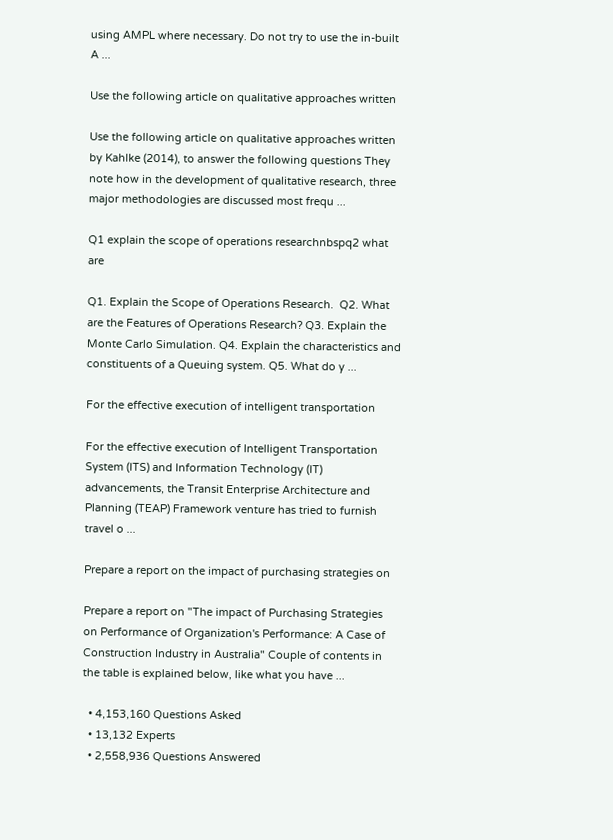using AMPL where necessary. Do not try to use the in-built A ...

Use the following article on qualitative approaches written

Use the following article on qualitative approaches written by Kahlke (2014), to answer the following questions They note how in the development of qualitative research, three major methodologies are discussed most frequ ...

Q1 explain the scope of operations researchnbspq2 what are

Q1. Explain the Scope of Operations Research.  Q2. What are the Features of Operations Research? Q3. Explain the Monte Carlo Simulation. Q4. Explain the characteristics and constituents of a Queuing system. Q5. What do y ...

For the effective execution of intelligent transportation

For the effective execution of Intelligent Transportation System (ITS) and Information Technology (IT) advancements, the Transit Enterprise Architecture and Planning (TEAP) Framework venture has tried to furnish travel o ...

Prepare a report on the impact of purchasing strategies on

Prepare a report on "The impact of Purchasing Strategies on Performance of Organization's Performance: A Case of Construction Industry in Australia" Couple of contents in the table is explained below, like what you have ...

  • 4,153,160 Questions Asked
  • 13,132 Experts
  • 2,558,936 Questions Answered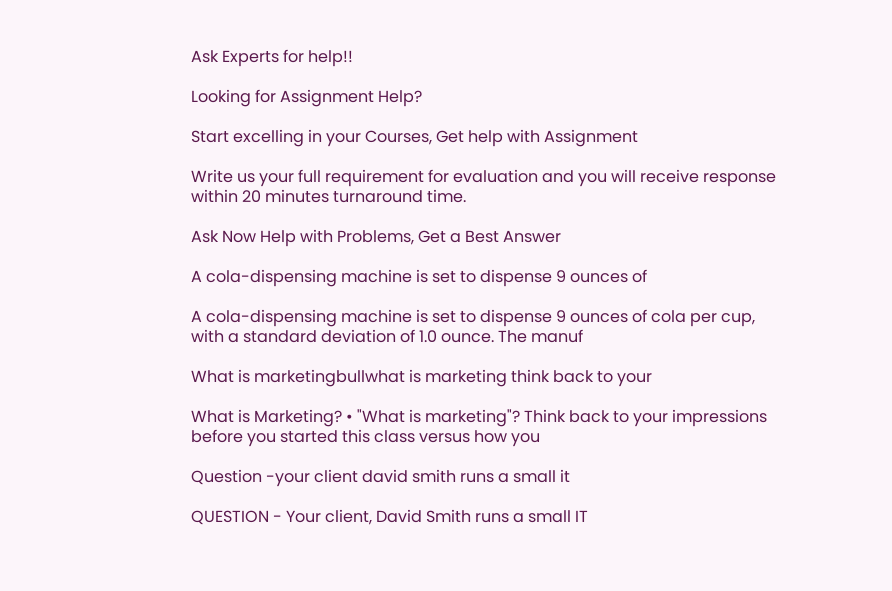Ask Experts for help!!

Looking for Assignment Help?

Start excelling in your Courses, Get help with Assignment

Write us your full requirement for evaluation and you will receive response within 20 minutes turnaround time.

Ask Now Help with Problems, Get a Best Answer

A cola-dispensing machine is set to dispense 9 ounces of

A cola-dispensing machine is set to dispense 9 ounces of cola per cup, with a standard deviation of 1.0 ounce. The manuf

What is marketingbullwhat is marketing think back to your

What is Marketing? • "What is marketing"? Think back to your impressions before you started this class versus how you

Question -your client david smith runs a small it

QUESTION - Your client, David Smith runs a small IT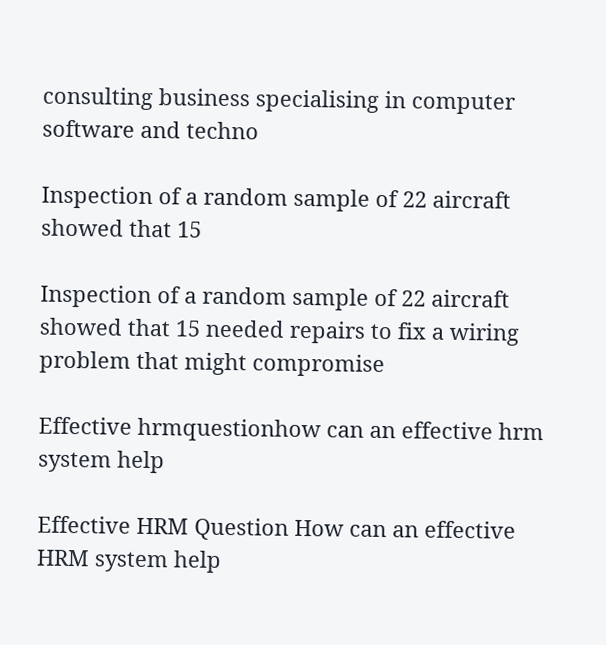consulting business specialising in computer software and techno

Inspection of a random sample of 22 aircraft showed that 15

Inspection of a random sample of 22 aircraft showed that 15 needed repairs to fix a wiring problem that might compromise

Effective hrmquestionhow can an effective hrm system help

Effective HRM Question How can an effective HRM system help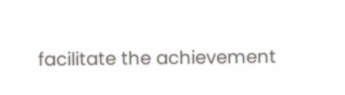facilitate the achievement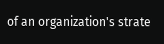of an organization's strate